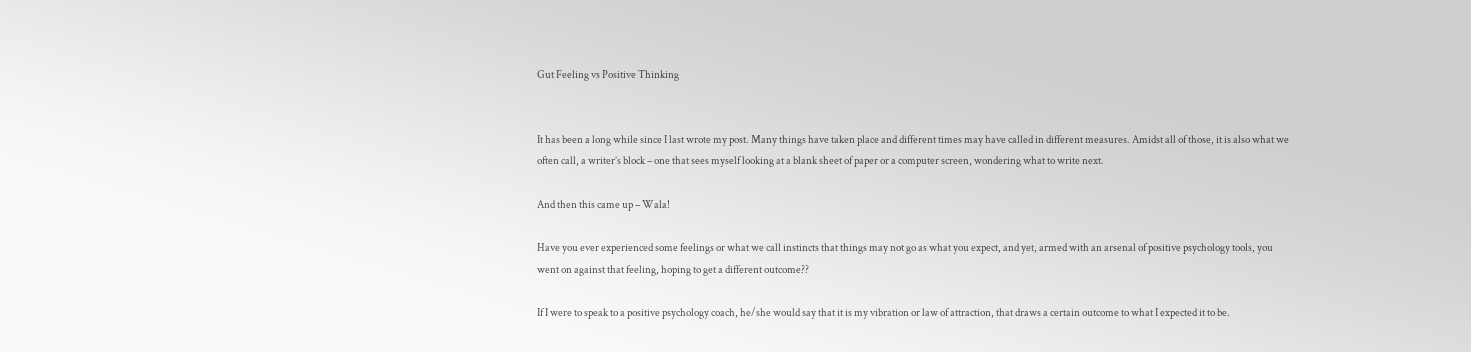Gut Feeling vs Positive Thinking


It has been a long while since I last wrote my post. Many things have taken place and different times may have called in different measures. Amidst all of those, it is also what we often call, a writer’s block – one that sees myself looking at a blank sheet of paper or a computer screen, wondering what to write next.

And then this came up – Wala!

Have you ever experienced some feelings or what we call instincts that things may not go as what you expect, and yet, armed with an arsenal of positive psychology tools, you went on against that feeling, hoping to get a different outcome??

If I were to speak to a positive psychology coach, he/she would say that it is my vibration or law of attraction, that draws a certain outcome to what I expected it to be.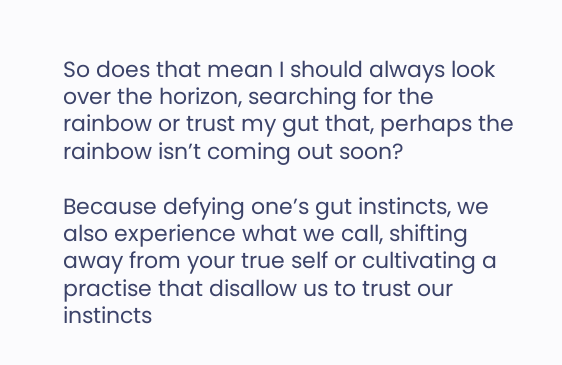So does that mean I should always look over the horizon, searching for the rainbow or trust my gut that, perhaps the rainbow isn’t coming out soon?

Because defying one’s gut instincts, we also experience what we call, shifting away from your true self or cultivating a practise that disallow us to trust our instincts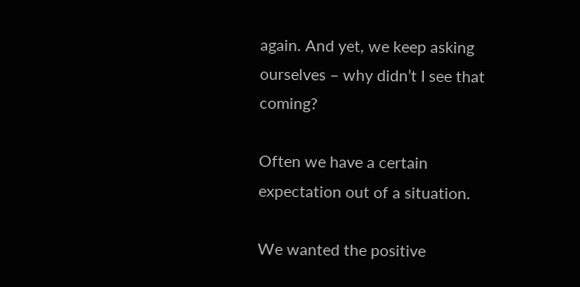again. And yet, we keep asking ourselves – why didn’t I see that coming?

Often we have a certain expectation out of a situation.

We wanted the positive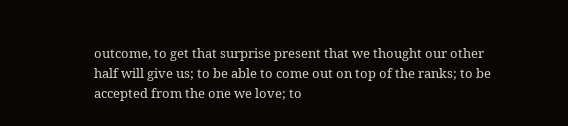outcome, to get that surprise present that we thought our other half will give us; to be able to come out on top of the ranks; to be accepted from the one we love; to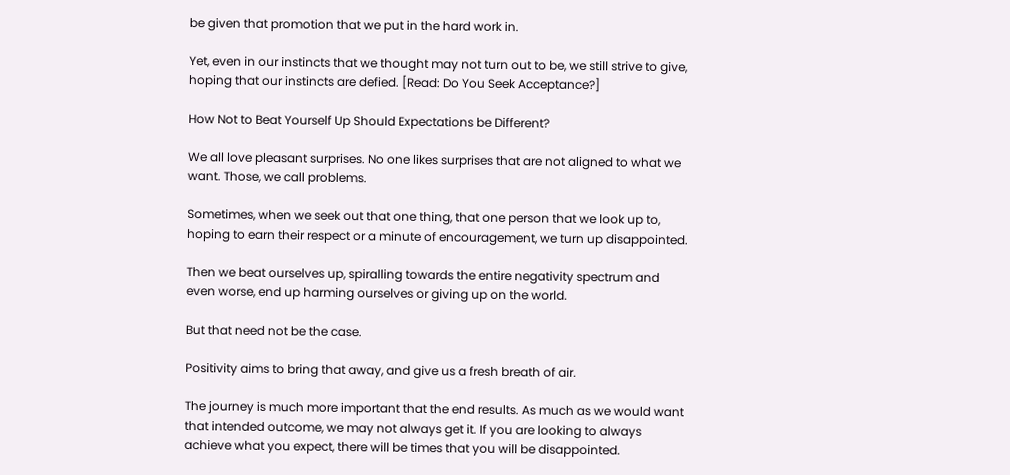be given that promotion that we put in the hard work in.

Yet, even in our instincts that we thought may not turn out to be, we still strive to give, hoping that our instincts are defied. [Read: Do You Seek Acceptance?]

How Not to Beat Yourself Up Should Expectations be Different?

We all love pleasant surprises. No one likes surprises that are not aligned to what we want. Those, we call problems.

Sometimes, when we seek out that one thing, that one person that we look up to, hoping to earn their respect or a minute of encouragement, we turn up disappointed.

Then we beat ourselves up, spiralling towards the entire negativity spectrum and even worse, end up harming ourselves or giving up on the world.

But that need not be the case.

Positivity aims to bring that away, and give us a fresh breath of air.

The journey is much more important that the end results. As much as we would want that intended outcome, we may not always get it. If you are looking to always achieve what you expect, there will be times that you will be disappointed.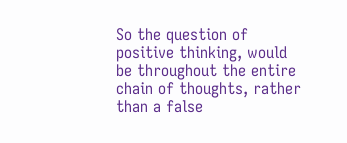So the question of positive thinking, would be throughout the entire chain of thoughts, rather than a false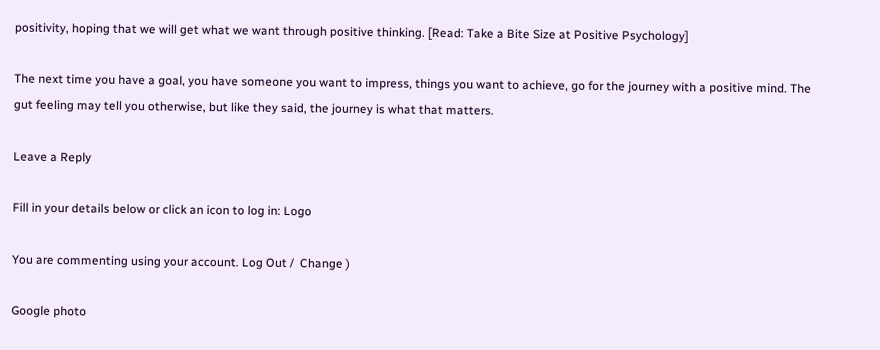positivity, hoping that we will get what we want through positive thinking. [Read: Take a Bite Size at Positive Psychology]

The next time you have a goal, you have someone you want to impress, things you want to achieve, go for the journey with a positive mind. The gut feeling may tell you otherwise, but like they said, the journey is what that matters.

Leave a Reply

Fill in your details below or click an icon to log in: Logo

You are commenting using your account. Log Out /  Change )

Google photo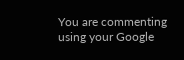You are commenting using your Google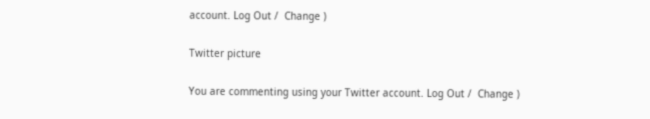account. Log Out /  Change )

Twitter picture

You are commenting using your Twitter account. Log Out /  Change )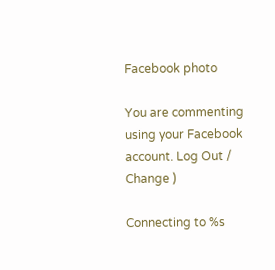Facebook photo

You are commenting using your Facebook account. Log Out /  Change )

Connecting to %s